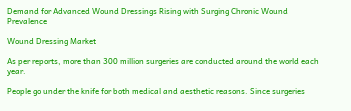Demand for Advanced Wound Dressings Rising with Surging Chronic Wound Prevalence

Wound Dressing Market

As per reports, more than 300 million surgeries are conducted around the world each year.

People go under the knife for both medical and aesthetic reasons. Since surgeries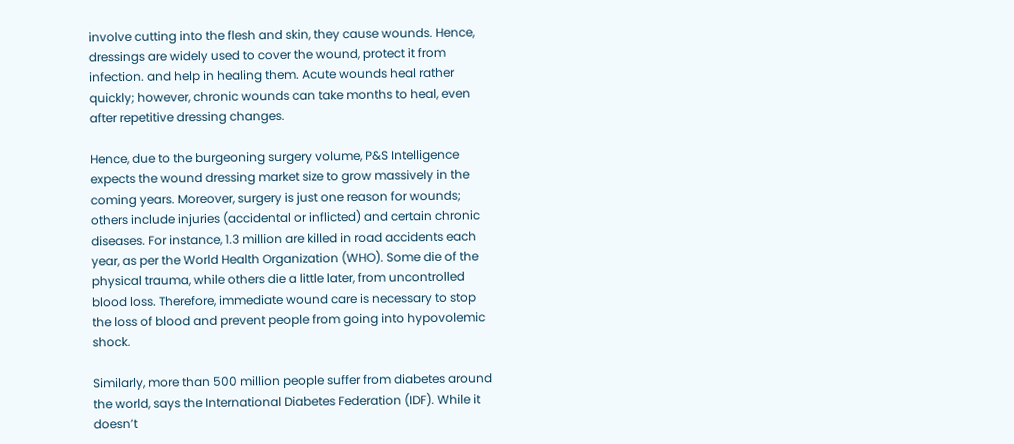involve cutting into the flesh and skin, they cause wounds. Hence, dressings are widely used to cover the wound, protect it from infection. and help in healing them. Acute wounds heal rather quickly; however, chronic wounds can take months to heal, even after repetitive dressing changes.

Hence, due to the burgeoning surgery volume, P&S Intelligence expects the wound dressing market size to grow massively in the coming years. Moreover, surgery is just one reason for wounds; others include injuries (accidental or inflicted) and certain chronic diseases. For instance, 1.3 million are killed in road accidents each year, as per the World Health Organization (WHO). Some die of the physical trauma, while others die a little later, from uncontrolled blood loss. Therefore, immediate wound care is necessary to stop the loss of blood and prevent people from going into hypovolemic shock.

Similarly, more than 500 million people suffer from diabetes around the world, says the International Diabetes Federation (IDF). While it doesn’t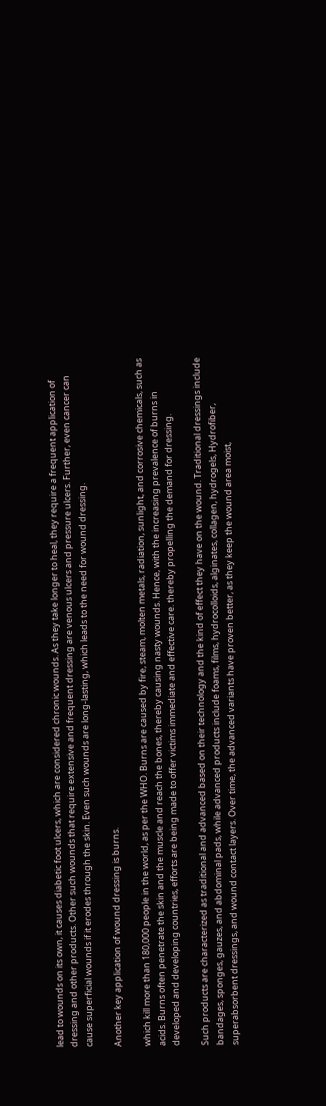lead to wounds on its own, it causes diabetic foot ulcers, which are considered chronic wounds. As they take longer to heal, they require a frequent application of dressing and other products. Other such wounds that require extensive and frequent dressing are venous ulcers and pressure ulcers. Further, even cancer can cause superficial wounds if it erodes through the skin. Even such wounds are long-lasting, which leads to the need for wound dressing.

Another key application of wound dressing is burns.

which kill more than 180,000 people in the world, as per the WHO. Burns are caused by fire, steam, molten metals, radiation, sunlight, and corrosive chemicals, such as acids. Burns often penetrate the skin and the muscle and reach the bones, thereby causing nasty wounds. Hence, with the increasing prevalence of burns in developed and developing countries, efforts are being made to offer victims immediate and effective care. thereby propelling the demand for dressing.

Such products are characterized as traditional and advanced based on their technology and the kind of effect they have on the wound. Traditional dressings include bandages, sponges, gauzes, and abdominal pads, while advanced products include foams, films, hydrocolloids, alginates, collagen, hydrogels, Hydrofiber, superabsorbent dressings, and wound contact layers. Over time, the advanced variants have proven better, as they keep the wound area moist,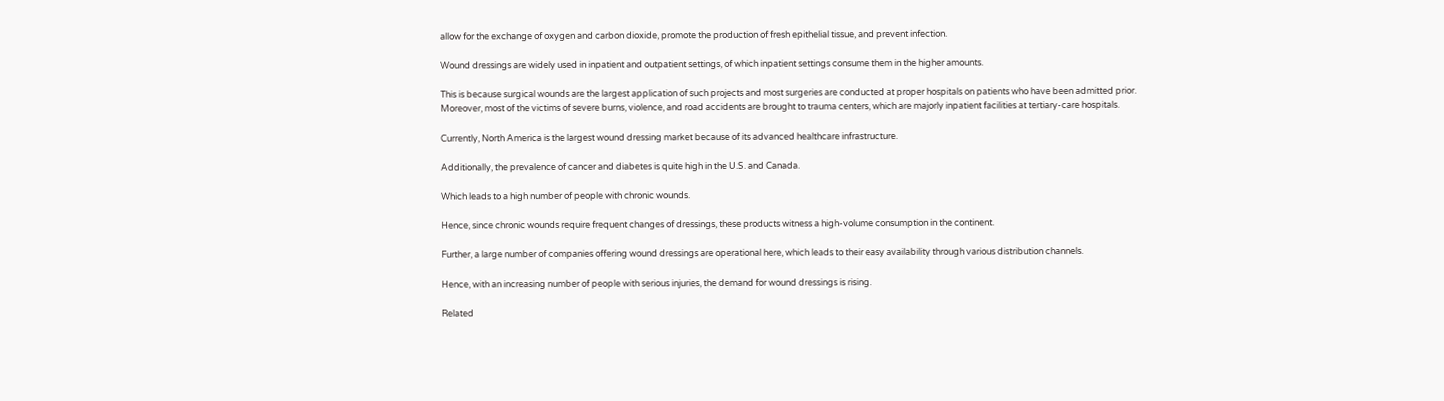allow for the exchange of oxygen and carbon dioxide, promote the production of fresh epithelial tissue, and prevent infection.

Wound dressings are widely used in inpatient and outpatient settings, of which inpatient settings consume them in the higher amounts.

This is because surgical wounds are the largest application of such projects and most surgeries are conducted at proper hospitals on patients who have been admitted prior. Moreover, most of the victims of severe burns, violence, and road accidents are brought to trauma centers, which are majorly inpatient facilities at tertiary-care hospitals.

Currently, North America is the largest wound dressing market because of its advanced healthcare infrastructure.

Additionally, the prevalence of cancer and diabetes is quite high in the U.S. and Canada.

Which leads to a high number of people with chronic wounds.

Hence, since chronic wounds require frequent changes of dressings, these products witness a high-volume consumption in the continent.

Further, a large number of companies offering wound dressings are operational here, which leads to their easy availability through various distribution channels.

Hence, with an increasing number of people with serious injuries, the demand for wound dressings is rising.

Related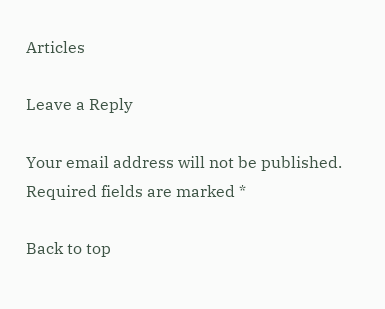Articles

Leave a Reply

Your email address will not be published. Required fields are marked *

Back to top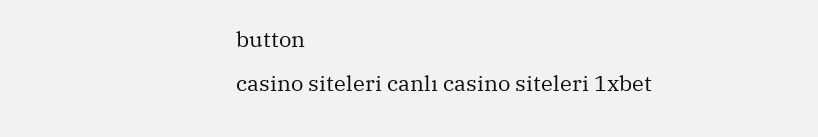button
casino siteleri canlı casino siteleri 1xbet